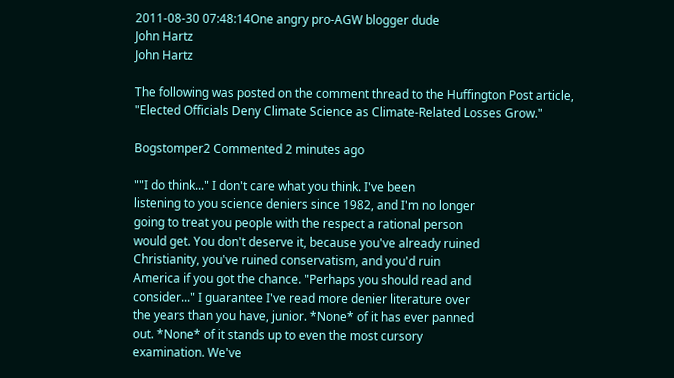2011-08-30 07:48:14One angry pro-AGW blogger dude
John Hartz
John Hartz

The following was posted on the comment thread to the Huffington Post article, "Elected Officials Deny Climate Science as Climate-Related Losses Grow."

Bogstomper2 Commented 2 minutes ago

""I do think..." I don't care what you think. I've been
listening to you science deniers since 1982, and I'm no longer
going to treat you people with the respect a rational person
would get. You don't deserve it, because you've already ruined
Christianity, you've ruined conservatism, and you'd ruin
America if you got the chance. "Perhaps you should read and
consider..." I guarantee I've read more denier literature over
the years than you have, junior. *None* of it has ever panned
out. *None* of it stands up to even the most cursory
examination. We've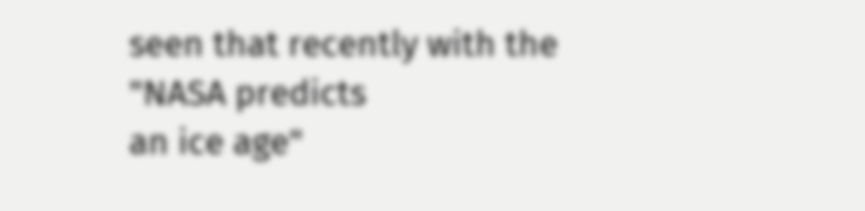seen that recently with the "NASA predicts
an ice age"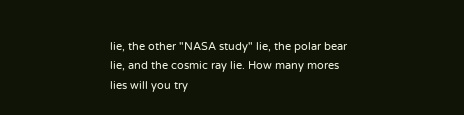lie, the other "NASA study" lie, the polar bear
lie, and the cosmic ray lie. How many mores lies will you try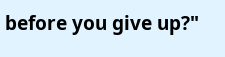before you give up?"